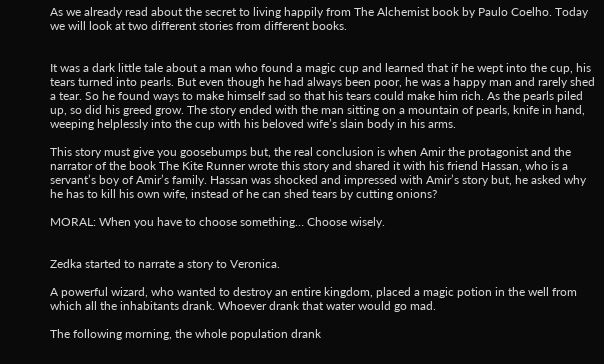As we already read about the secret to living happily from The Alchemist book by Paulo Coelho. Today we will look at two different stories from different books.


It was a dark little tale about a man who found a magic cup and learned that if he wept into the cup, his tears turned into pearls. But even though he had always been poor, he was a happy man and rarely shed a tear. So he found ways to make himself sad so that his tears could make him rich. As the pearls piled up, so did his greed grow. The story ended with the man sitting on a mountain of pearls, knife in hand, weeping helplessly into the cup with his beloved wife’s slain body in his arms.

This story must give you goosebumps but, the real conclusion is when Amir the protagonist and the narrator of the book The Kite Runner wrote this story and shared it with his friend Hassan, who is a servant’s boy of Amir’s family. Hassan was shocked and impressed with Amir’s story but, he asked why he has to kill his own wife, instead of he can shed tears by cutting onions?

MORAL: When you have to choose something… Choose wisely.


Zedka started to narrate a story to Veronica.

A powerful wizard, who wanted to destroy an entire kingdom, placed a magic potion in the well from which all the inhabitants drank. Whoever drank that water would go mad.

The following morning, the whole population drank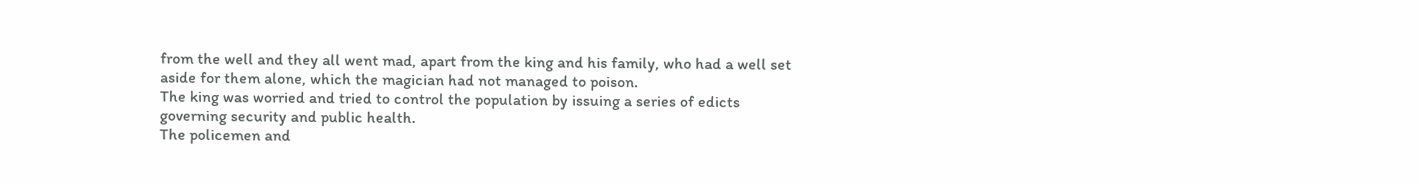from the well and they all went mad, apart from the king and his family, who had a well set aside for them alone, which the magician had not managed to poison.
The king was worried and tried to control the population by issuing a series of edicts governing security and public health.
The policemen and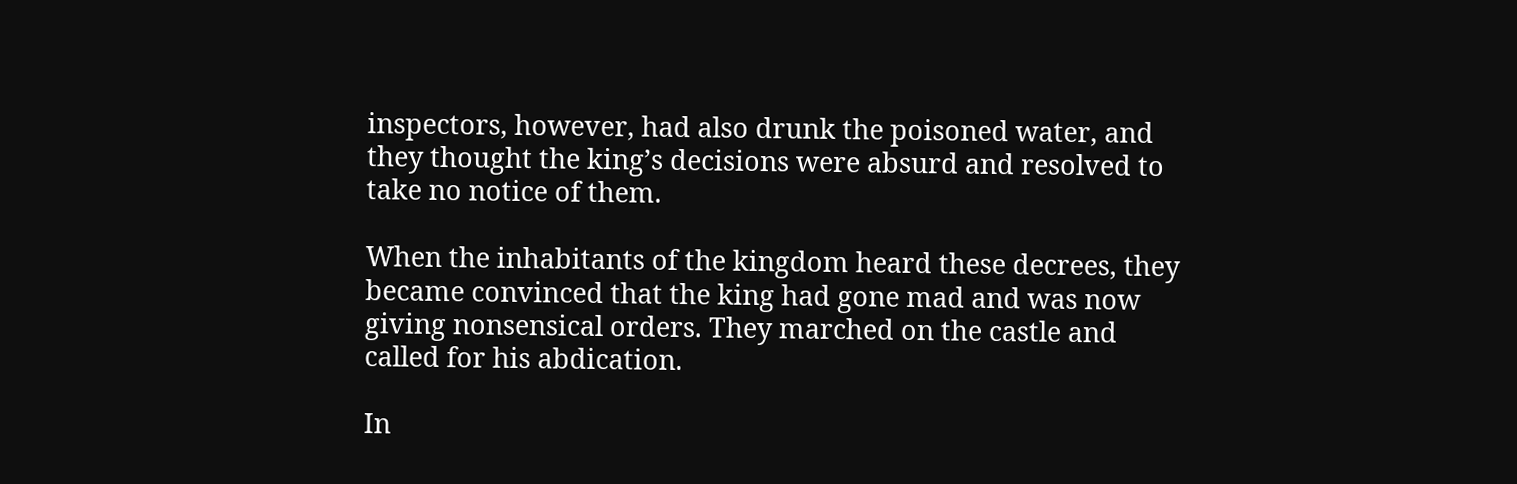inspectors, however, had also drunk the poisoned water, and they thought the king’s decisions were absurd and resolved to take no notice of them.

When the inhabitants of the kingdom heard these decrees, they became convinced that the king had gone mad and was now giving nonsensical orders. They marched on the castle and called for his abdication.

In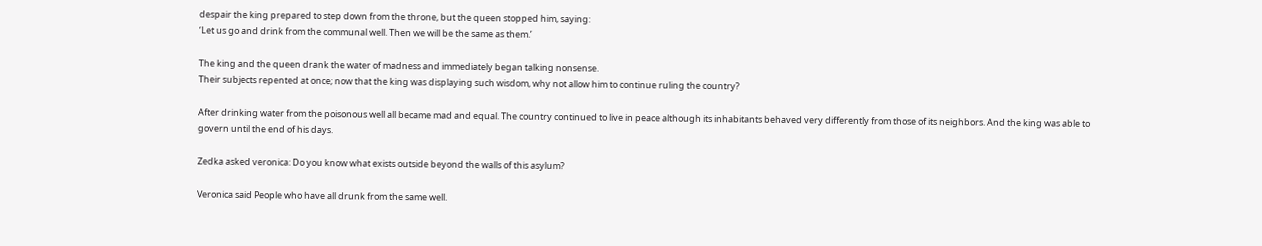despair the king prepared to step down from the throne, but the queen stopped him, saying:
‘Let us go and drink from the communal well. Then we will be the same as them.’

The king and the queen drank the water of madness and immediately began talking nonsense.
Their subjects repented at once; now that the king was displaying such wisdom, why not allow him to continue ruling the country?

After drinking water from the poisonous well all became mad and equal. The country continued to live in peace although its inhabitants behaved very differently from those of its neighbors. And the king was able to govern until the end of his days.

Zedka asked veronica: Do you know what exists outside beyond the walls of this asylum?

Veronica said People who have all drunk from the same well.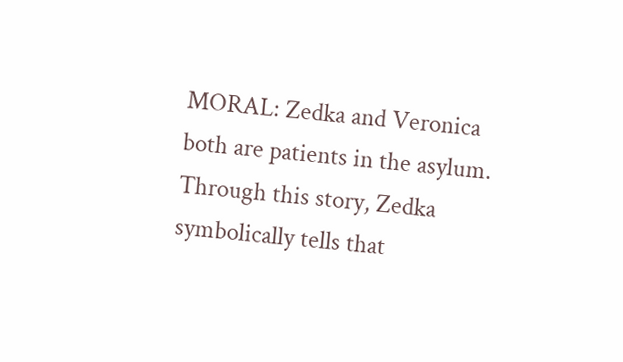MORAL: Zedka and Veronica both are patients in the asylum. Through this story, Zedka symbolically tells that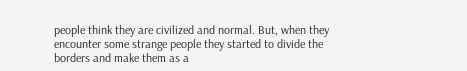people think they are civilized and normal. But, when they encounter some strange people they started to divide the borders and make them as a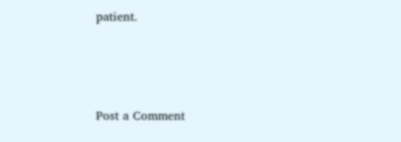patient.



Post a Comment